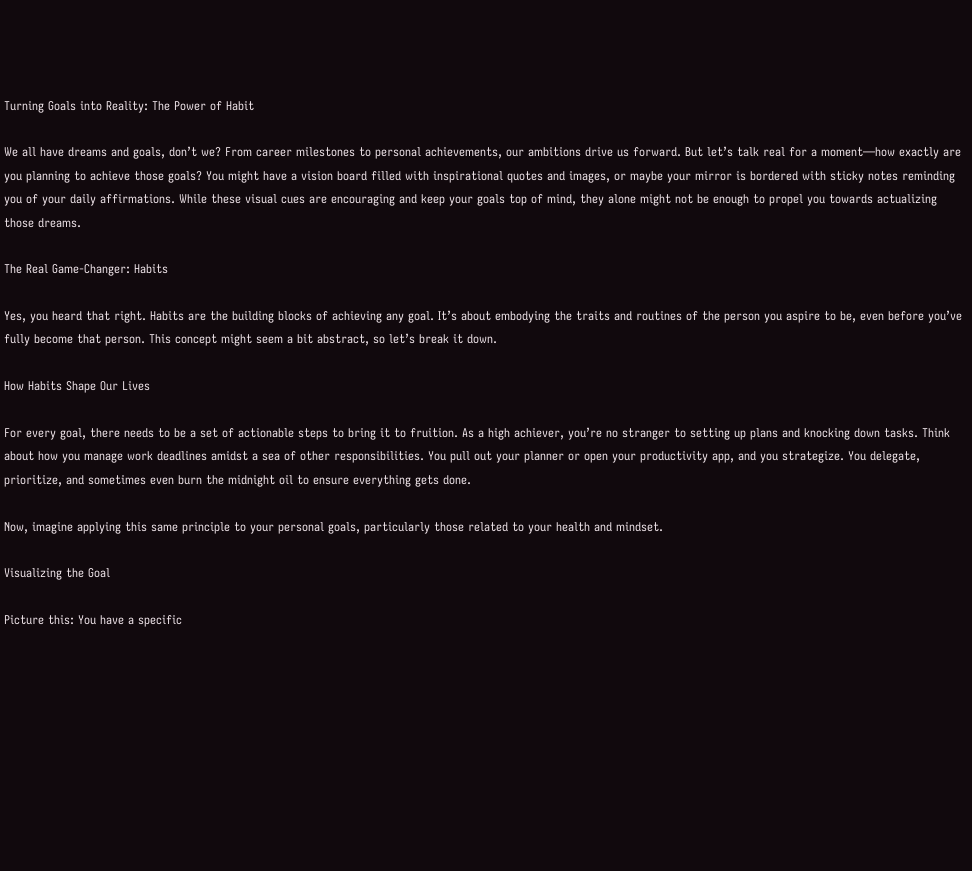Turning Goals into Reality: The Power of Habit

We all have dreams and goals, don’t we? From career milestones to personal achievements, our ambitions drive us forward. But let’s talk real for a moment—how exactly are you planning to achieve those goals? You might have a vision board filled with inspirational quotes and images, or maybe your mirror is bordered with sticky notes reminding you of your daily affirmations. While these visual cues are encouraging and keep your goals top of mind, they alone might not be enough to propel you towards actualizing those dreams.

The Real Game-Changer: Habits

Yes, you heard that right. Habits are the building blocks of achieving any goal. It’s about embodying the traits and routines of the person you aspire to be, even before you’ve fully become that person. This concept might seem a bit abstract, so let’s break it down.

How Habits Shape Our Lives

For every goal, there needs to be a set of actionable steps to bring it to fruition. As a high achiever, you’re no stranger to setting up plans and knocking down tasks. Think about how you manage work deadlines amidst a sea of other responsibilities. You pull out your planner or open your productivity app, and you strategize. You delegate, prioritize, and sometimes even burn the midnight oil to ensure everything gets done.

Now, imagine applying this same principle to your personal goals, particularly those related to your health and mindset.

Visualizing the Goal

Picture this: You have a specific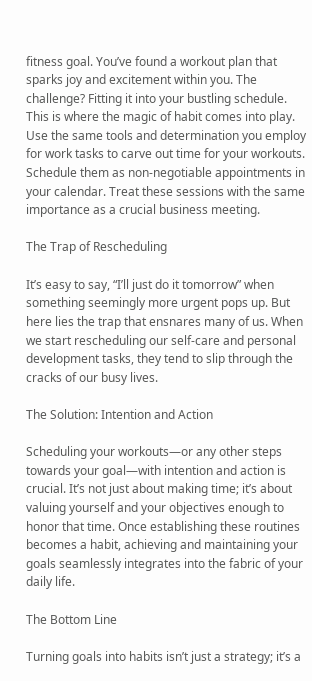fitness goal. You’ve found a workout plan that sparks joy and excitement within you. The challenge? Fitting it into your bustling schedule. This is where the magic of habit comes into play. Use the same tools and determination you employ for work tasks to carve out time for your workouts. Schedule them as non-negotiable appointments in your calendar. Treat these sessions with the same importance as a crucial business meeting.

The Trap of Rescheduling

It’s easy to say, “I’ll just do it tomorrow” when something seemingly more urgent pops up. But here lies the trap that ensnares many of us. When we start rescheduling our self-care and personal development tasks, they tend to slip through the cracks of our busy lives.

The Solution: Intention and Action

Scheduling your workouts—or any other steps towards your goal—with intention and action is crucial. It’s not just about making time; it’s about valuing yourself and your objectives enough to honor that time. Once establishing these routines becomes a habit, achieving and maintaining your goals seamlessly integrates into the fabric of your daily life.

The Bottom Line

Turning goals into habits isn’t just a strategy; it’s a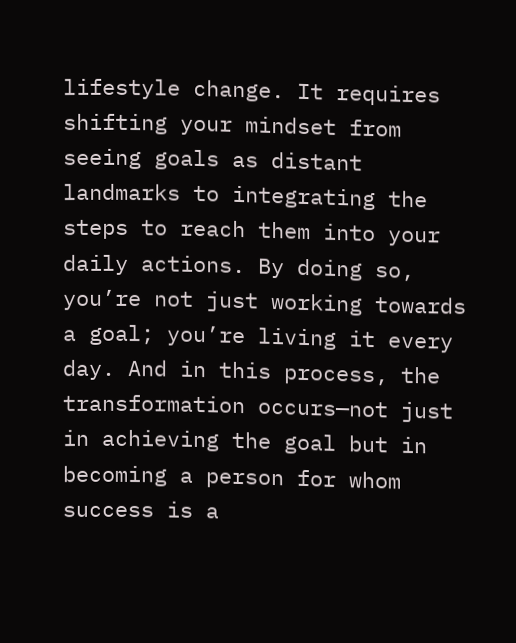lifestyle change. It requires shifting your mindset from seeing goals as distant landmarks to integrating the steps to reach them into your daily actions. By doing so, you’re not just working towards a goal; you’re living it every day. And in this process, the transformation occurs—not just in achieving the goal but in becoming a person for whom success is a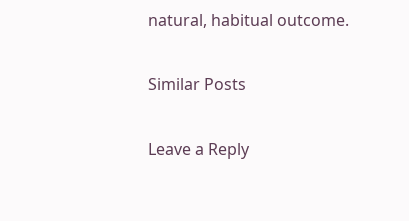natural, habitual outcome.

Similar Posts

Leave a Reply